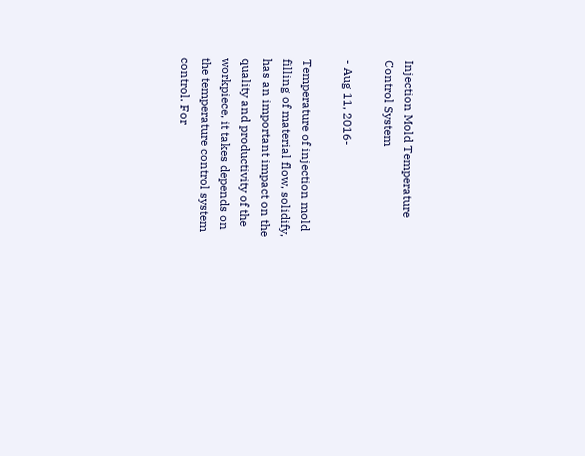Injection Mold Temperature Control System

- Aug 11, 2016-

Temperature of injection mold filling of material flow, solidify, has an important impact on the quality and productivity of the workpiece, it takes depends on the temperature control system control. For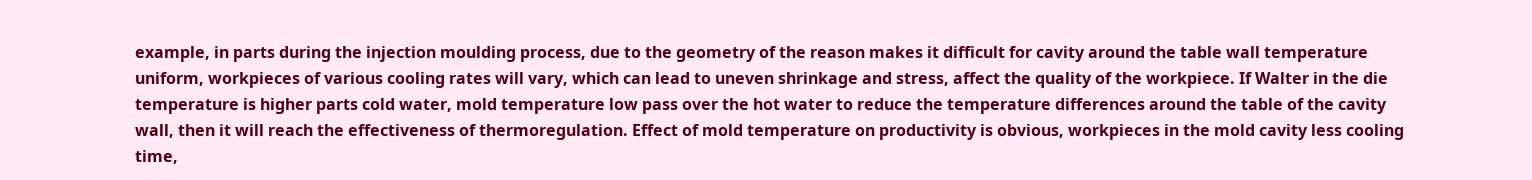example, in parts during the injection moulding process, due to the geometry of the reason makes it difficult for cavity around the table wall temperature uniform, workpieces of various cooling rates will vary, which can lead to uneven shrinkage and stress, affect the quality of the workpiece. If Walter in the die temperature is higher parts cold water, mold temperature low pass over the hot water to reduce the temperature differences around the table of the cavity wall, then it will reach the effectiveness of thermoregulation. Effect of mold temperature on productivity is obvious, workpieces in the mold cavity less cooling time,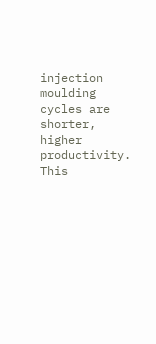injection moulding cycles are shorter, higher productivity. This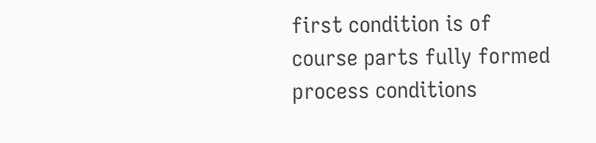first condition is of course parts fully formed process conditions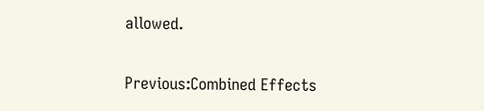allowed.

Previous:Combined Effects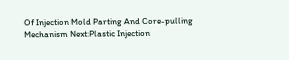Of Injection Mold Parting And Core-pulling Mechanism Next:Plastic Injection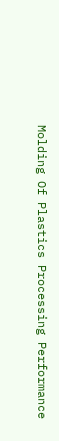Molding Of Plastics Processing Performance